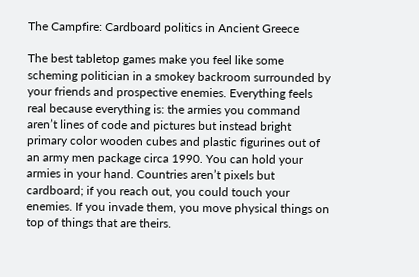The Campfire: Cardboard politics in Ancient Greece

The best tabletop games make you feel like some scheming politician in a smokey backroom surrounded by your friends and prospective enemies. Everything feels real because everything is: the armies you command aren’t lines of code and pictures but instead bright primary color wooden cubes and plastic figurines out of an army men package circa 1990. You can hold your armies in your hand. Countries aren’t pixels but cardboard; if you reach out, you could touch your enemies. If you invade them, you move physical things on top of things that are theirs.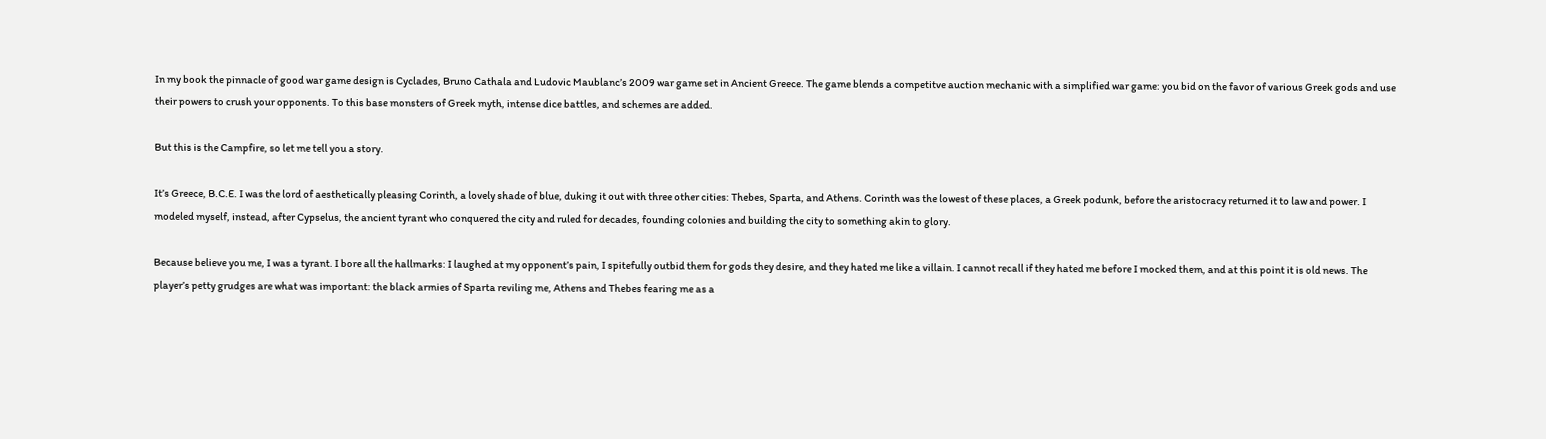In my book the pinnacle of good war game design is Cyclades, Bruno Cathala and Ludovic Maublanc’s 2009 war game set in Ancient Greece. The game blends a competitve auction mechanic with a simplified war game: you bid on the favor of various Greek gods and use their powers to crush your opponents. To this base monsters of Greek myth, intense dice battles, and schemes are added.

But this is the Campfire, so let me tell you a story.

It’s Greece, B.C.E. I was the lord of aesthetically pleasing Corinth, a lovely shade of blue, duking it out with three other cities: Thebes, Sparta, and Athens. Corinth was the lowest of these places, a Greek podunk, before the aristocracy returned it to law and power. I modeled myself, instead, after Cypselus, the ancient tyrant who conquered the city and ruled for decades, founding colonies and building the city to something akin to glory.

Because believe you me, I was a tyrant. I bore all the hallmarks: I laughed at my opponent’s pain, I spitefully outbid them for gods they desire, and they hated me like a villain. I cannot recall if they hated me before I mocked them, and at this point it is old news. The player’s petty grudges are what was important: the black armies of Sparta reviling me, Athens and Thebes fearing me as a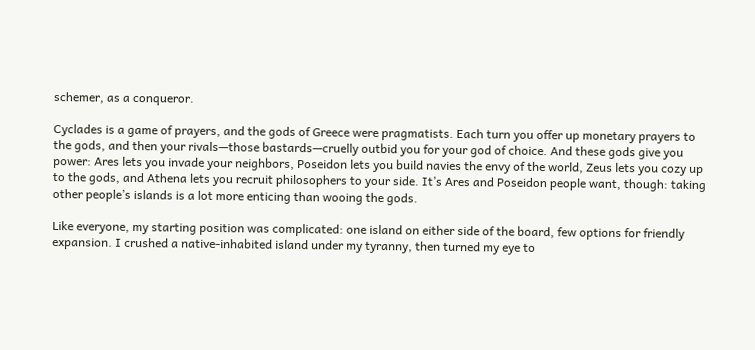schemer, as a conqueror.

Cyclades is a game of prayers, and the gods of Greece were pragmatists. Each turn you offer up monetary prayers to the gods, and then your rivals—those bastards—cruelly outbid you for your god of choice. And these gods give you power: Ares lets you invade your neighbors, Poseidon lets you build navies the envy of the world, Zeus lets you cozy up to the gods, and Athena lets you recruit philosophers to your side. It’s Ares and Poseidon people want, though: taking other people’s islands is a lot more enticing than wooing the gods.

Like everyone, my starting position was complicated: one island on either side of the board, few options for friendly expansion. I crushed a native-inhabited island under my tyranny, then turned my eye to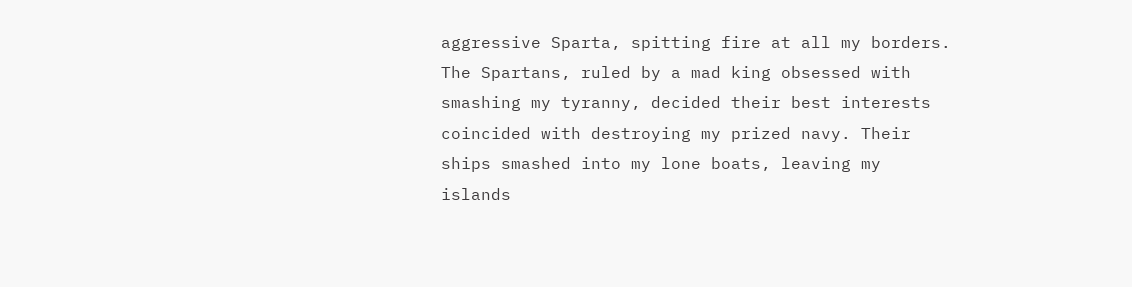aggressive Sparta, spitting fire at all my borders. The Spartans, ruled by a mad king obsessed with smashing my tyranny, decided their best interests coincided with destroying my prized navy. Their ships smashed into my lone boats, leaving my islands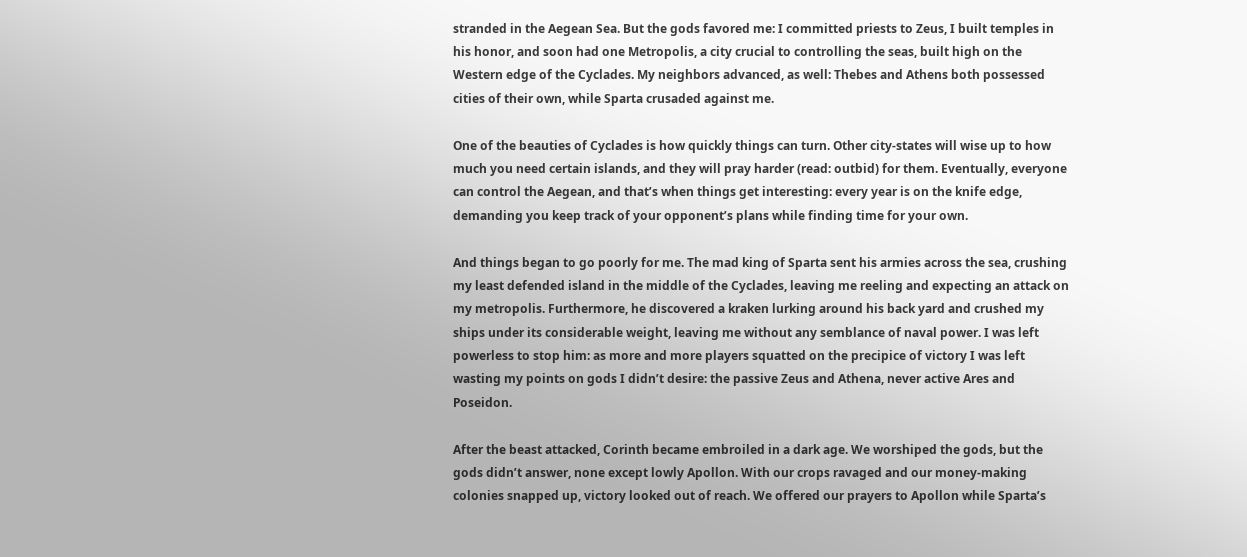stranded in the Aegean Sea. But the gods favored me: I committed priests to Zeus, I built temples in his honor, and soon had one Metropolis, a city crucial to controlling the seas, built high on the Western edge of the Cyclades. My neighbors advanced, as well: Thebes and Athens both possessed cities of their own, while Sparta crusaded against me.

One of the beauties of Cyclades is how quickly things can turn. Other city-states will wise up to how much you need certain islands, and they will pray harder (read: outbid) for them. Eventually, everyone can control the Aegean, and that’s when things get interesting: every year is on the knife edge, demanding you keep track of your opponent’s plans while finding time for your own.

And things began to go poorly for me. The mad king of Sparta sent his armies across the sea, crushing my least defended island in the middle of the Cyclades, leaving me reeling and expecting an attack on my metropolis. Furthermore, he discovered a kraken lurking around his back yard and crushed my ships under its considerable weight, leaving me without any semblance of naval power. I was left powerless to stop him: as more and more players squatted on the precipice of victory I was left wasting my points on gods I didn’t desire: the passive Zeus and Athena, never active Ares and Poseidon.

After the beast attacked, Corinth became embroiled in a dark age. We worshiped the gods, but the gods didn’t answer, none except lowly Apollon. With our crops ravaged and our money-making colonies snapped up, victory looked out of reach. We offered our prayers to Apollon while Sparta’s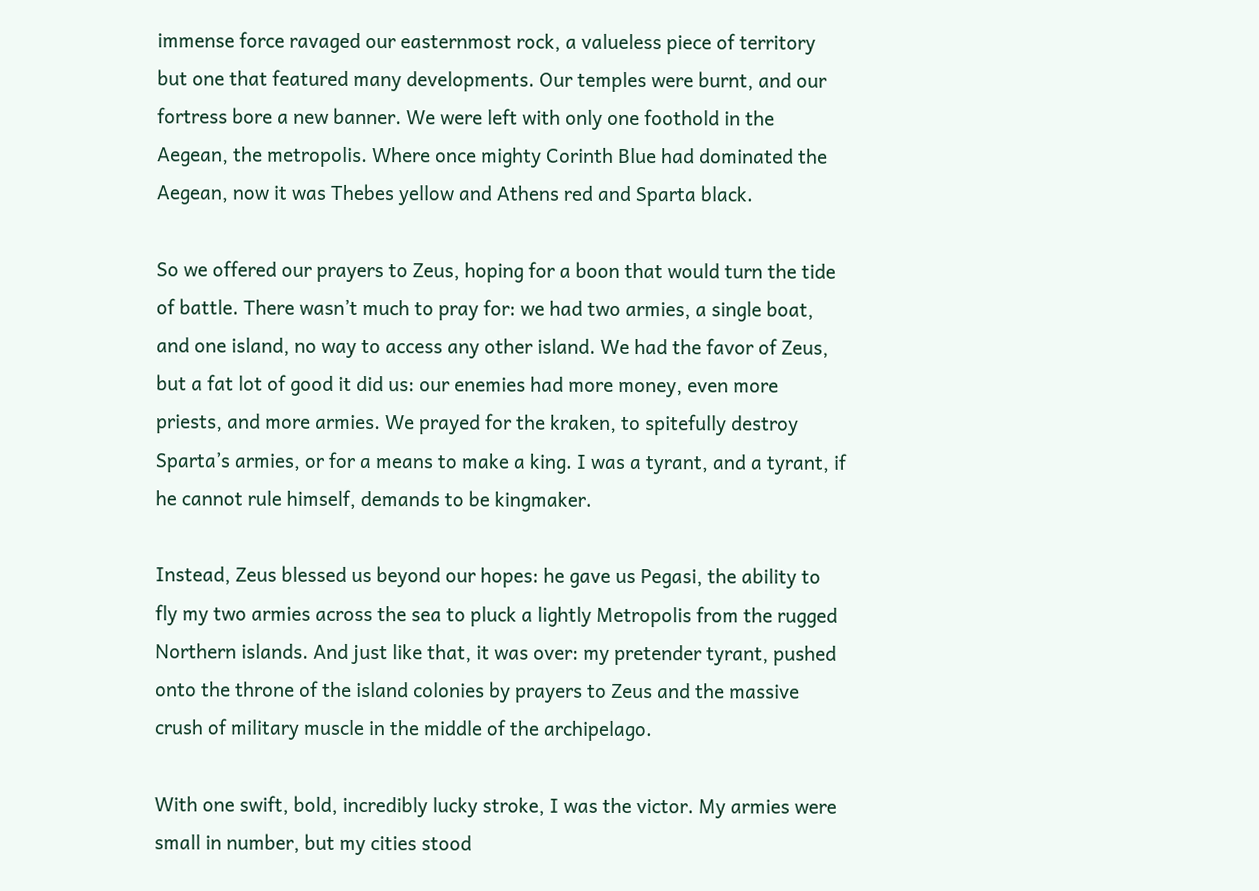immense force ravaged our easternmost rock, a valueless piece of territory but one that featured many developments. Our temples were burnt, and our fortress bore a new banner. We were left with only one foothold in the Aegean, the metropolis. Where once mighty Corinth Blue had dominated the Aegean, now it was Thebes yellow and Athens red and Sparta black.

So we offered our prayers to Zeus, hoping for a boon that would turn the tide of battle. There wasn’t much to pray for: we had two armies, a single boat, and one island, no way to access any other island. We had the favor of Zeus, but a fat lot of good it did us: our enemies had more money, even more priests, and more armies. We prayed for the kraken, to spitefully destroy Sparta’s armies, or for a means to make a king. I was a tyrant, and a tyrant, if he cannot rule himself, demands to be kingmaker.

Instead, Zeus blessed us beyond our hopes: he gave us Pegasi, the ability to fly my two armies across the sea to pluck a lightly Metropolis from the rugged Northern islands. And just like that, it was over: my pretender tyrant, pushed onto the throne of the island colonies by prayers to Zeus and the massive crush of military muscle in the middle of the archipelago.

With one swift, bold, incredibly lucky stroke, I was the victor. My armies were small in number, but my cities stood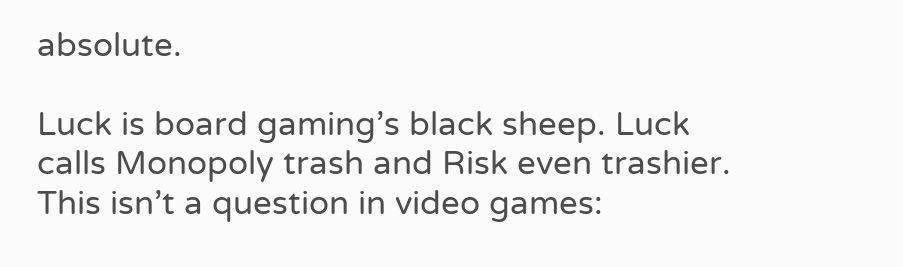absolute.

Luck is board gaming’s black sheep. Luck calls Monopoly trash and Risk even trashier. This isn’t a question in video games: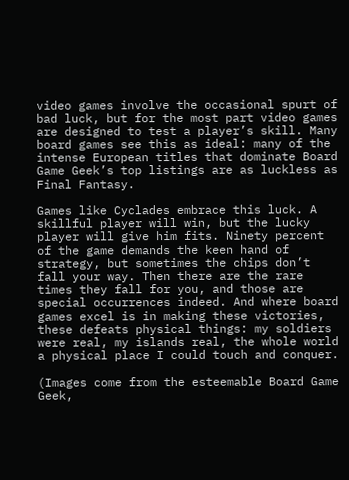video games involve the occasional spurt of bad luck, but for the most part video games are designed to test a player’s skill. Many board games see this as ideal: many of the intense European titles that dominate Board Game Geek’s top listings are as luckless as Final Fantasy.

Games like Cyclades embrace this luck. A skillful player will win, but the lucky player will give him fits. Ninety percent of the game demands the keen hand of strategy, but sometimes the chips don’t fall your way. Then there are the rare times they fall for you, and those are special occurrences indeed. And where board games excel is in making these victories, these defeats physical things: my soldiers were real, my islands real, the whole world a physical place I could touch and conquer.

(Images come from the esteemable Board Game Geek,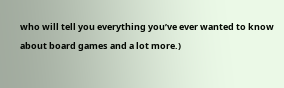who will tell you everything you’ve ever wanted to know about board games and a lot more.)